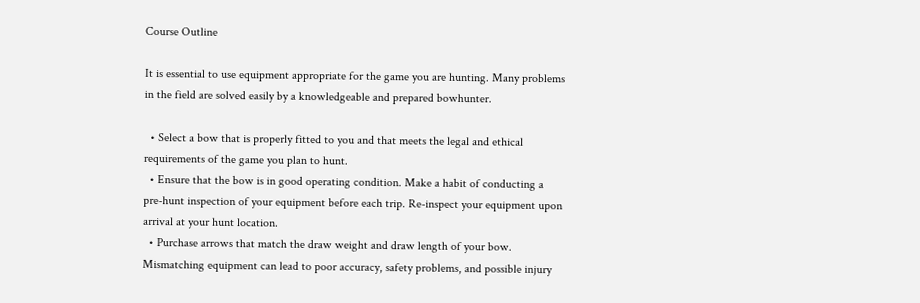Course Outline

It is essential to use equipment appropriate for the game you are hunting. Many problems in the field are solved easily by a knowledgeable and prepared bowhunter.

  • Select a bow that is properly fitted to you and that meets the legal and ethical requirements of the game you plan to hunt.
  • Ensure that the bow is in good operating condition. Make a habit of conducting a pre-hunt inspection of your equipment before each trip. Re-inspect your equipment upon arrival at your hunt location.
  • Purchase arrows that match the draw weight and draw length of your bow. Mismatching equipment can lead to poor accuracy, safety problems, and possible injury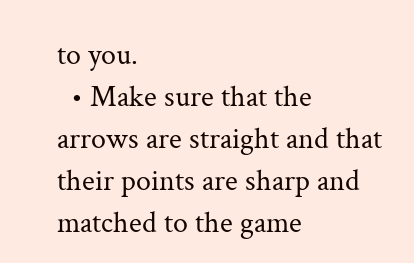to you.
  • Make sure that the arrows are straight and that their points are sharp and matched to the game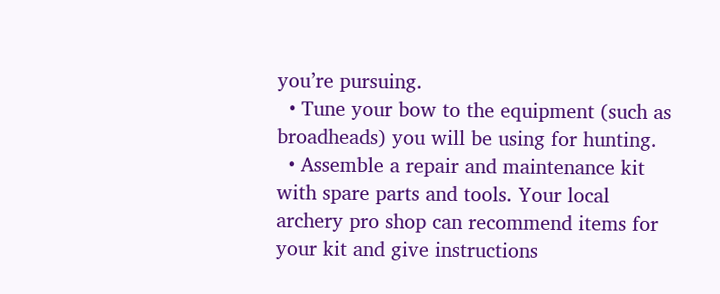you’re pursuing.
  • Tune your bow to the equipment (such as broadheads) you will be using for hunting.
  • Assemble a repair and maintenance kit with spare parts and tools. Your local archery pro shop can recommend items for your kit and give instructions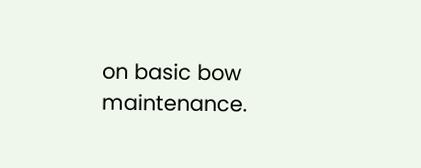on basic bow maintenance.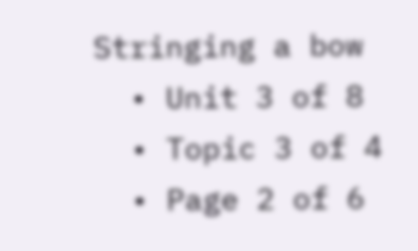Stringing a bow
  • Unit 3 of 8
  • Topic 3 of 4
  • Page 2 of 6